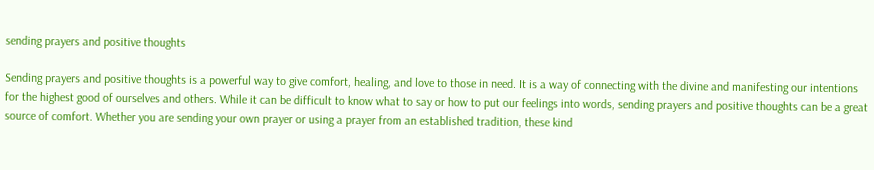sending prayers and positive thoughts

Sending prayers and positive thoughts is a powerful way to give comfort, healing, and love to those in need. It is a way of connecting with the divine and manifesting our intentions for the highest good of ourselves and others. While it can be difficult to know what to say or how to put our feelings into words, sending prayers and positive thoughts can be a great source of comfort. Whether you are sending your own prayer or using a prayer from an established tradition, these kind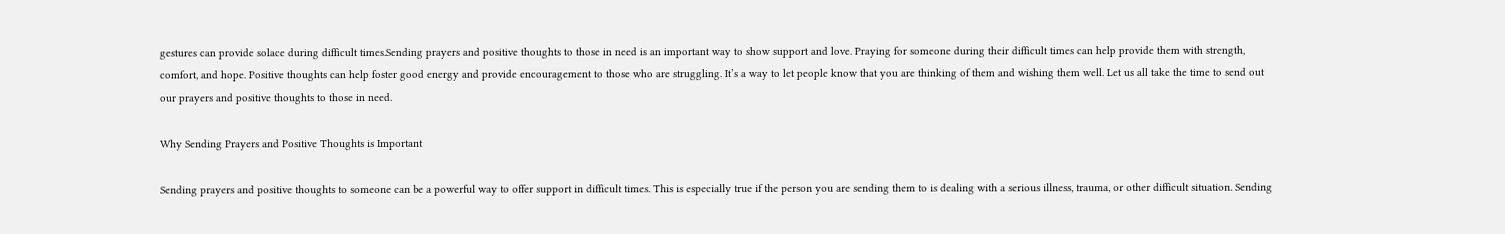gestures can provide solace during difficult times.Sending prayers and positive thoughts to those in need is an important way to show support and love. Praying for someone during their difficult times can help provide them with strength, comfort, and hope. Positive thoughts can help foster good energy and provide encouragement to those who are struggling. It’s a way to let people know that you are thinking of them and wishing them well. Let us all take the time to send out our prayers and positive thoughts to those in need.

Why Sending Prayers and Positive Thoughts is Important

Sending prayers and positive thoughts to someone can be a powerful way to offer support in difficult times. This is especially true if the person you are sending them to is dealing with a serious illness, trauma, or other difficult situation. Sending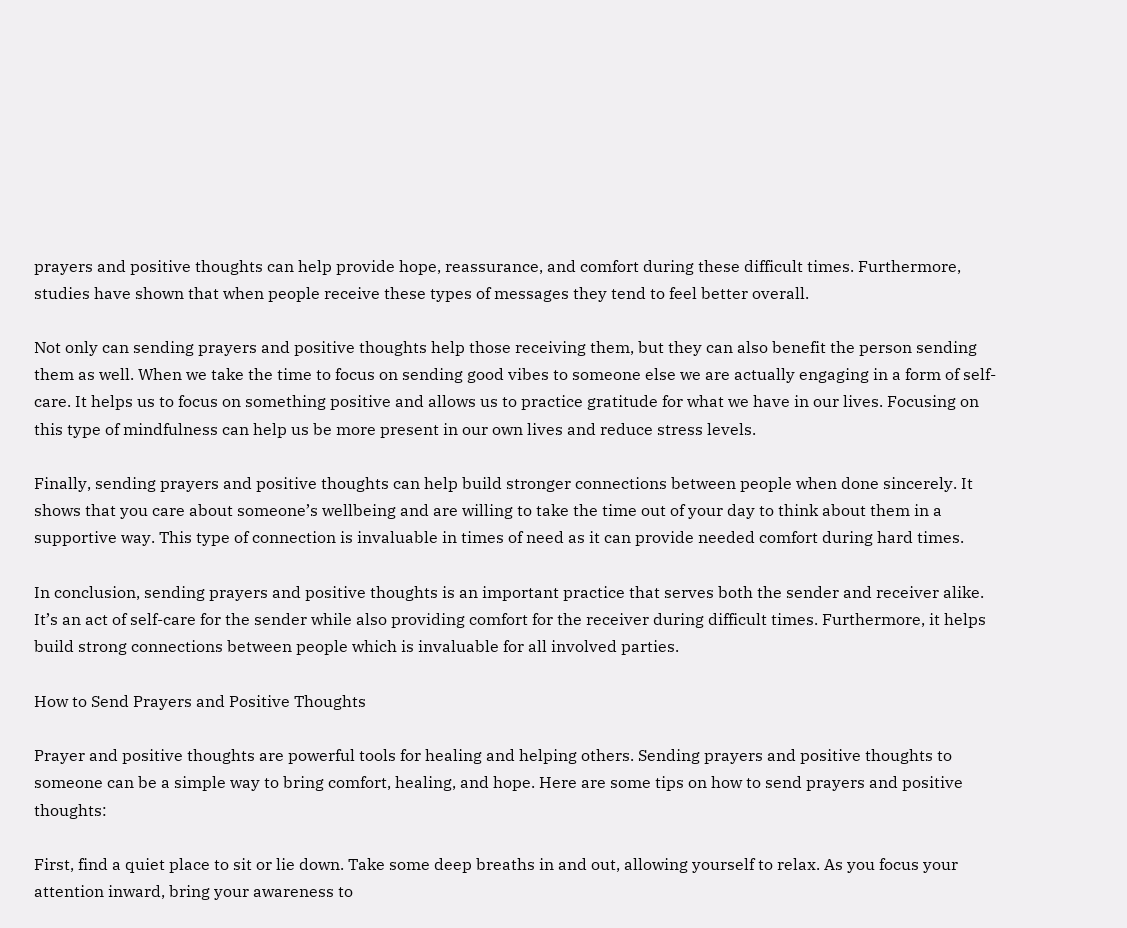prayers and positive thoughts can help provide hope, reassurance, and comfort during these difficult times. Furthermore, studies have shown that when people receive these types of messages they tend to feel better overall.

Not only can sending prayers and positive thoughts help those receiving them, but they can also benefit the person sending them as well. When we take the time to focus on sending good vibes to someone else we are actually engaging in a form of self-care. It helps us to focus on something positive and allows us to practice gratitude for what we have in our lives. Focusing on this type of mindfulness can help us be more present in our own lives and reduce stress levels.

Finally, sending prayers and positive thoughts can help build stronger connections between people when done sincerely. It shows that you care about someone’s wellbeing and are willing to take the time out of your day to think about them in a supportive way. This type of connection is invaluable in times of need as it can provide needed comfort during hard times.

In conclusion, sending prayers and positive thoughts is an important practice that serves both the sender and receiver alike. It’s an act of self-care for the sender while also providing comfort for the receiver during difficult times. Furthermore, it helps build strong connections between people which is invaluable for all involved parties.

How to Send Prayers and Positive Thoughts

Prayer and positive thoughts are powerful tools for healing and helping others. Sending prayers and positive thoughts to someone can be a simple way to bring comfort, healing, and hope. Here are some tips on how to send prayers and positive thoughts:

First, find a quiet place to sit or lie down. Take some deep breaths in and out, allowing yourself to relax. As you focus your attention inward, bring your awareness to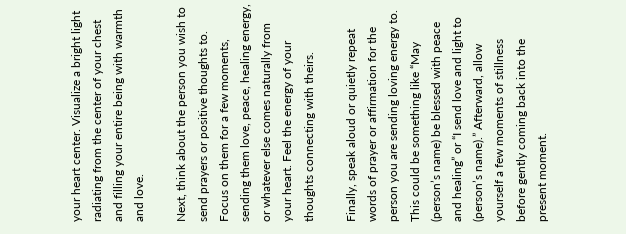your heart center. Visualize a bright light radiating from the center of your chest and filling your entire being with warmth and love.

Next, think about the person you wish to send prayers or positive thoughts to. Focus on them for a few moments, sending them love, peace, healing energy, or whatever else comes naturally from your heart. Feel the energy of your thoughts connecting with theirs.

Finally, speak aloud or quietly repeat words of prayer or affirmation for the person you are sending loving energy to. This could be something like “May (person’s name) be blessed with peace and healing” or “I send love and light to (person’s name).” Afterward, allow yourself a few moments of stillness before gently coming back into the present moment.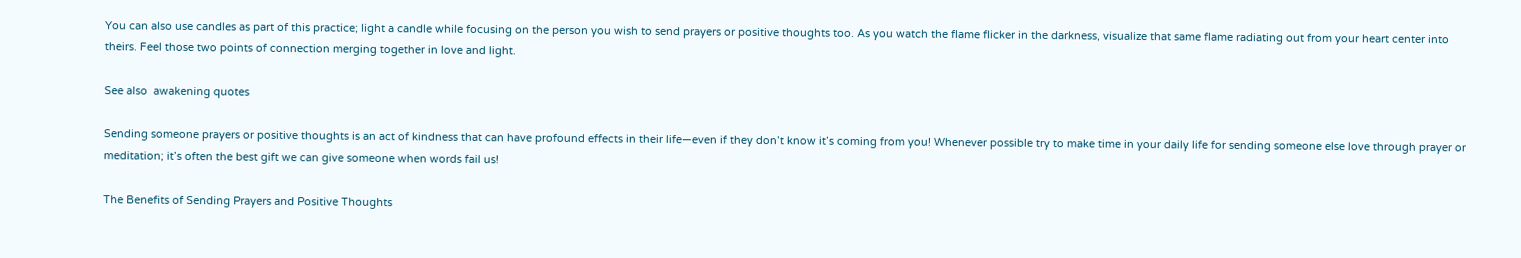You can also use candles as part of this practice; light a candle while focusing on the person you wish to send prayers or positive thoughts too. As you watch the flame flicker in the darkness, visualize that same flame radiating out from your heart center into theirs. Feel those two points of connection merging together in love and light.

See also  awakening quotes

Sending someone prayers or positive thoughts is an act of kindness that can have profound effects in their life—even if they don’t know it’s coming from you! Whenever possible try to make time in your daily life for sending someone else love through prayer or meditation; it’s often the best gift we can give someone when words fail us!

The Benefits of Sending Prayers and Positive Thoughts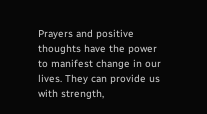Prayers and positive thoughts have the power to manifest change in our lives. They can provide us with strength,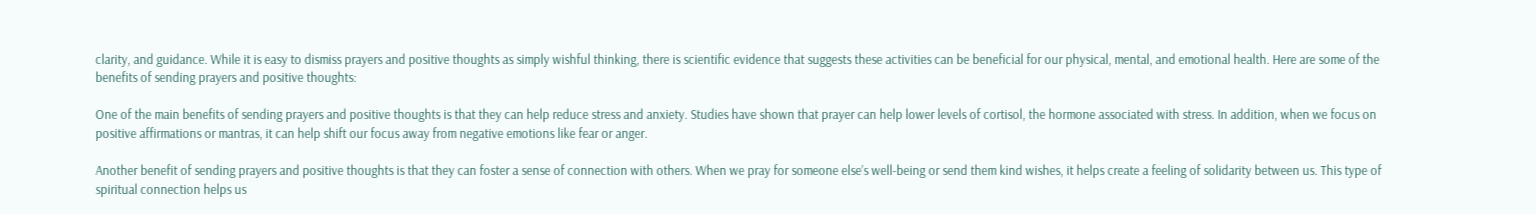clarity, and guidance. While it is easy to dismiss prayers and positive thoughts as simply wishful thinking, there is scientific evidence that suggests these activities can be beneficial for our physical, mental, and emotional health. Here are some of the benefits of sending prayers and positive thoughts:

One of the main benefits of sending prayers and positive thoughts is that they can help reduce stress and anxiety. Studies have shown that prayer can help lower levels of cortisol, the hormone associated with stress. In addition, when we focus on positive affirmations or mantras, it can help shift our focus away from negative emotions like fear or anger.

Another benefit of sending prayers and positive thoughts is that they can foster a sense of connection with others. When we pray for someone else’s well-being or send them kind wishes, it helps create a feeling of solidarity between us. This type of spiritual connection helps us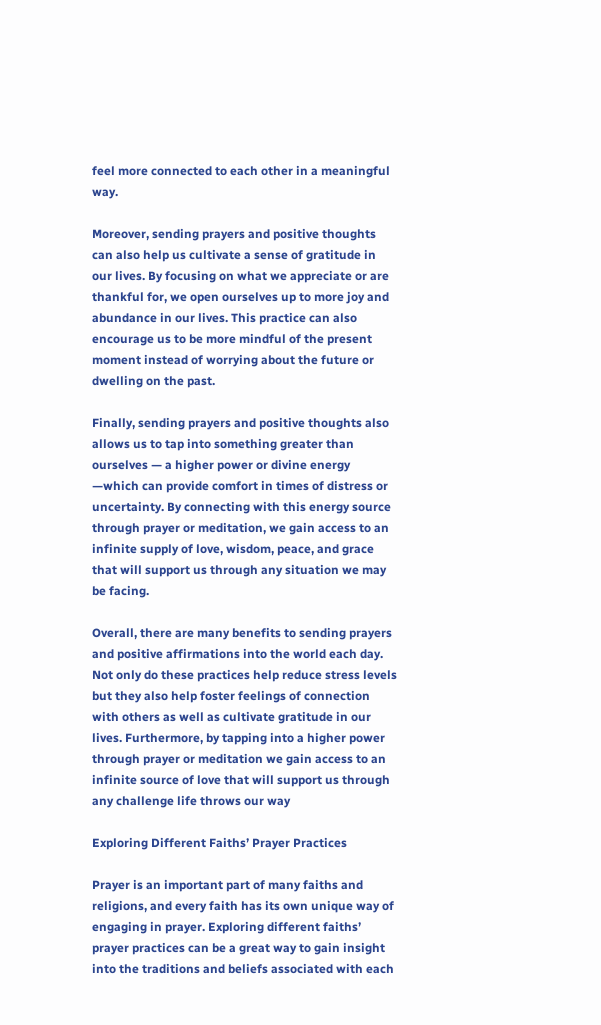feel more connected to each other in a meaningful way.

Moreover, sending prayers and positive thoughts can also help us cultivate a sense of gratitude in our lives. By focusing on what we appreciate or are thankful for, we open ourselves up to more joy and abundance in our lives. This practice can also encourage us to be more mindful of the present moment instead of worrying about the future or dwelling on the past.

Finally, sending prayers and positive thoughts also allows us to tap into something greater than ourselves — a higher power or divine energy —which can provide comfort in times of distress or uncertainty. By connecting with this energy source through prayer or meditation, we gain access to an infinite supply of love, wisdom, peace, and grace that will support us through any situation we may be facing.

Overall, there are many benefits to sending prayers and positive affirmations into the world each day. Not only do these practices help reduce stress levels but they also help foster feelings of connection with others as well as cultivate gratitude in our lives. Furthermore, by tapping into a higher power through prayer or meditation we gain access to an infinite source of love that will support us through any challenge life throws our way

Exploring Different Faiths’ Prayer Practices

Prayer is an important part of many faiths and religions, and every faith has its own unique way of engaging in prayer. Exploring different faiths’ prayer practices can be a great way to gain insight into the traditions and beliefs associated with each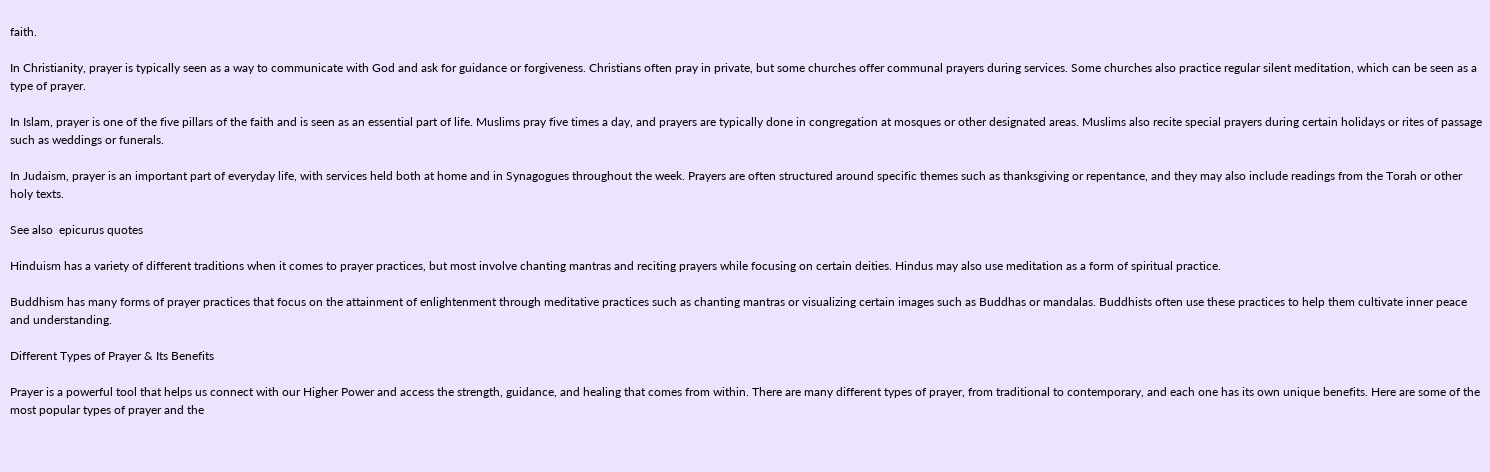faith.

In Christianity, prayer is typically seen as a way to communicate with God and ask for guidance or forgiveness. Christians often pray in private, but some churches offer communal prayers during services. Some churches also practice regular silent meditation, which can be seen as a type of prayer.

In Islam, prayer is one of the five pillars of the faith and is seen as an essential part of life. Muslims pray five times a day, and prayers are typically done in congregation at mosques or other designated areas. Muslims also recite special prayers during certain holidays or rites of passage such as weddings or funerals.

In Judaism, prayer is an important part of everyday life, with services held both at home and in Synagogues throughout the week. Prayers are often structured around specific themes such as thanksgiving or repentance, and they may also include readings from the Torah or other holy texts.

See also  epicurus quotes

Hinduism has a variety of different traditions when it comes to prayer practices, but most involve chanting mantras and reciting prayers while focusing on certain deities. Hindus may also use meditation as a form of spiritual practice.

Buddhism has many forms of prayer practices that focus on the attainment of enlightenment through meditative practices such as chanting mantras or visualizing certain images such as Buddhas or mandalas. Buddhists often use these practices to help them cultivate inner peace and understanding.

Different Types of Prayer & Its Benefits

Prayer is a powerful tool that helps us connect with our Higher Power and access the strength, guidance, and healing that comes from within. There are many different types of prayer, from traditional to contemporary, and each one has its own unique benefits. Here are some of the most popular types of prayer and the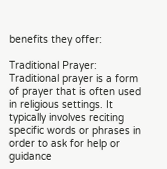benefits they offer:

Traditional Prayer: Traditional prayer is a form of prayer that is often used in religious settings. It typically involves reciting specific words or phrases in order to ask for help or guidance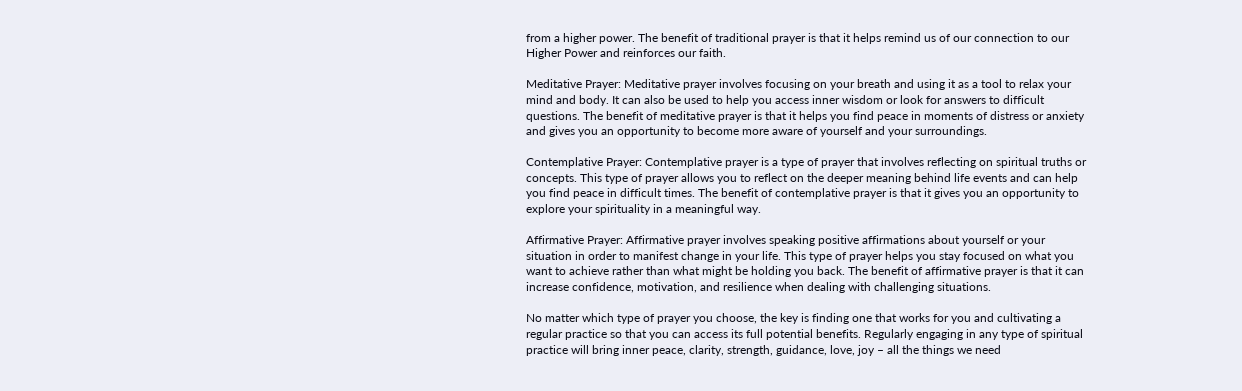from a higher power. The benefit of traditional prayer is that it helps remind us of our connection to our Higher Power and reinforces our faith.

Meditative Prayer: Meditative prayer involves focusing on your breath and using it as a tool to relax your mind and body. It can also be used to help you access inner wisdom or look for answers to difficult questions. The benefit of meditative prayer is that it helps you find peace in moments of distress or anxiety and gives you an opportunity to become more aware of yourself and your surroundings.

Contemplative Prayer: Contemplative prayer is a type of prayer that involves reflecting on spiritual truths or concepts. This type of prayer allows you to reflect on the deeper meaning behind life events and can help you find peace in difficult times. The benefit of contemplative prayer is that it gives you an opportunity to explore your spirituality in a meaningful way.

Affirmative Prayer: Affirmative prayer involves speaking positive affirmations about yourself or your situation in order to manifest change in your life. This type of prayer helps you stay focused on what you want to achieve rather than what might be holding you back. The benefit of affirmative prayer is that it can increase confidence, motivation, and resilience when dealing with challenging situations.

No matter which type of prayer you choose, the key is finding one that works for you and cultivating a regular practice so that you can access its full potential benefits. Regularly engaging in any type of spiritual practice will bring inner peace, clarity, strength, guidance, love, joy – all the things we need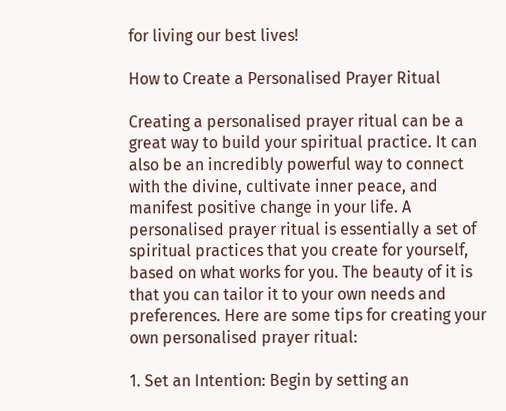for living our best lives!

How to Create a Personalised Prayer Ritual

Creating a personalised prayer ritual can be a great way to build your spiritual practice. It can also be an incredibly powerful way to connect with the divine, cultivate inner peace, and manifest positive change in your life. A personalised prayer ritual is essentially a set of spiritual practices that you create for yourself, based on what works for you. The beauty of it is that you can tailor it to your own needs and preferences. Here are some tips for creating your own personalised prayer ritual:

1. Set an Intention: Begin by setting an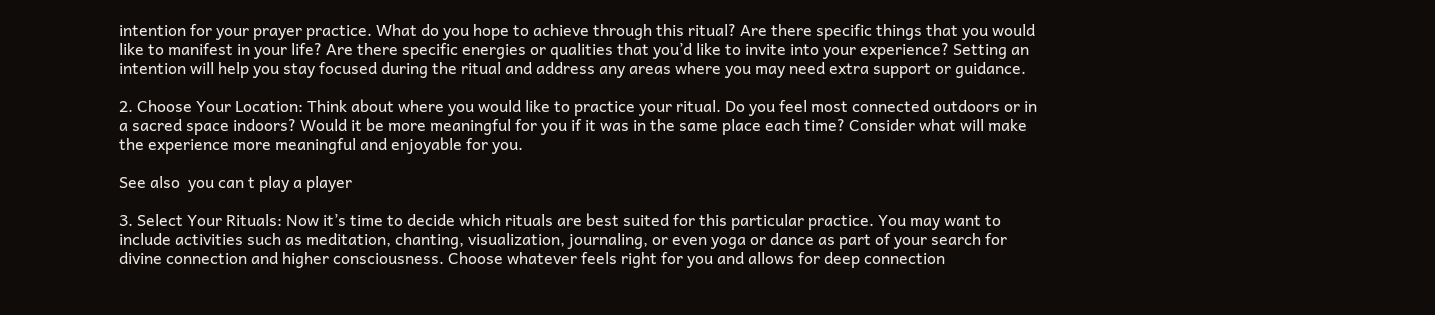intention for your prayer practice. What do you hope to achieve through this ritual? Are there specific things that you would like to manifest in your life? Are there specific energies or qualities that you’d like to invite into your experience? Setting an intention will help you stay focused during the ritual and address any areas where you may need extra support or guidance.

2. Choose Your Location: Think about where you would like to practice your ritual. Do you feel most connected outdoors or in a sacred space indoors? Would it be more meaningful for you if it was in the same place each time? Consider what will make the experience more meaningful and enjoyable for you.

See also  you can t play a player

3. Select Your Rituals: Now it’s time to decide which rituals are best suited for this particular practice. You may want to include activities such as meditation, chanting, visualization, journaling, or even yoga or dance as part of your search for divine connection and higher consciousness. Choose whatever feels right for you and allows for deep connection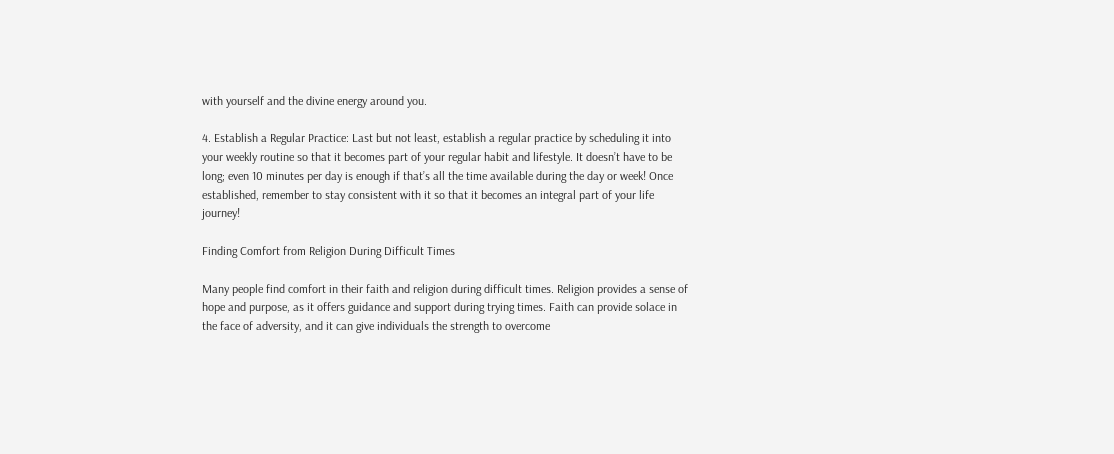with yourself and the divine energy around you.

4. Establish a Regular Practice: Last but not least, establish a regular practice by scheduling it into your weekly routine so that it becomes part of your regular habit and lifestyle. It doesn’t have to be long; even 10 minutes per day is enough if that’s all the time available during the day or week! Once established, remember to stay consistent with it so that it becomes an integral part of your life journey!

Finding Comfort from Religion During Difficult Times

Many people find comfort in their faith and religion during difficult times. Religion provides a sense of hope and purpose, as it offers guidance and support during trying times. Faith can provide solace in the face of adversity, and it can give individuals the strength to overcome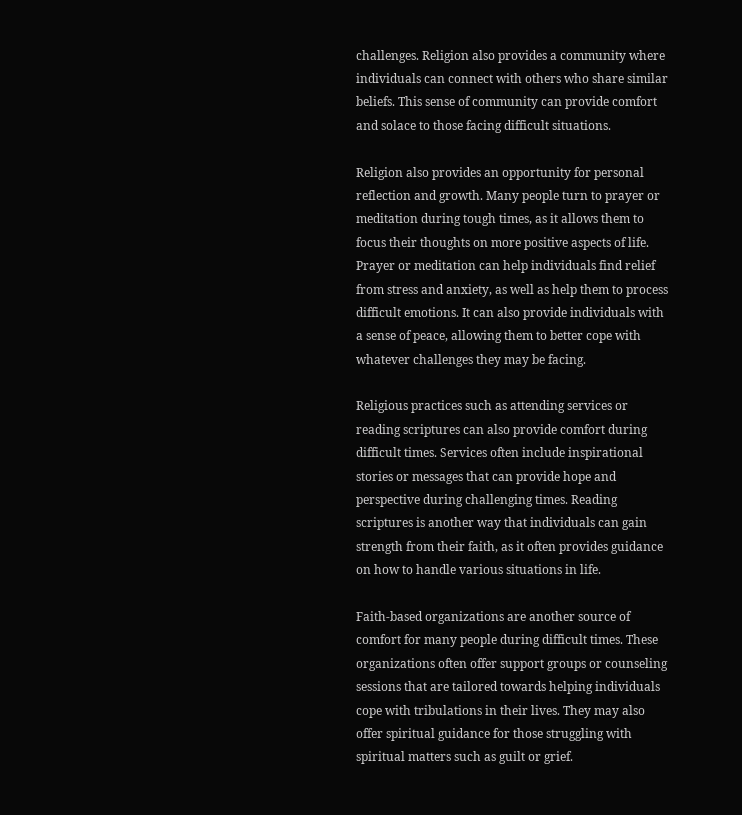challenges. Religion also provides a community where individuals can connect with others who share similar beliefs. This sense of community can provide comfort and solace to those facing difficult situations.

Religion also provides an opportunity for personal reflection and growth. Many people turn to prayer or meditation during tough times, as it allows them to focus their thoughts on more positive aspects of life. Prayer or meditation can help individuals find relief from stress and anxiety, as well as help them to process difficult emotions. It can also provide individuals with a sense of peace, allowing them to better cope with whatever challenges they may be facing.

Religious practices such as attending services or reading scriptures can also provide comfort during difficult times. Services often include inspirational stories or messages that can provide hope and perspective during challenging times. Reading scriptures is another way that individuals can gain strength from their faith, as it often provides guidance on how to handle various situations in life.

Faith-based organizations are another source of comfort for many people during difficult times. These organizations often offer support groups or counseling sessions that are tailored towards helping individuals cope with tribulations in their lives. They may also offer spiritual guidance for those struggling with spiritual matters such as guilt or grief.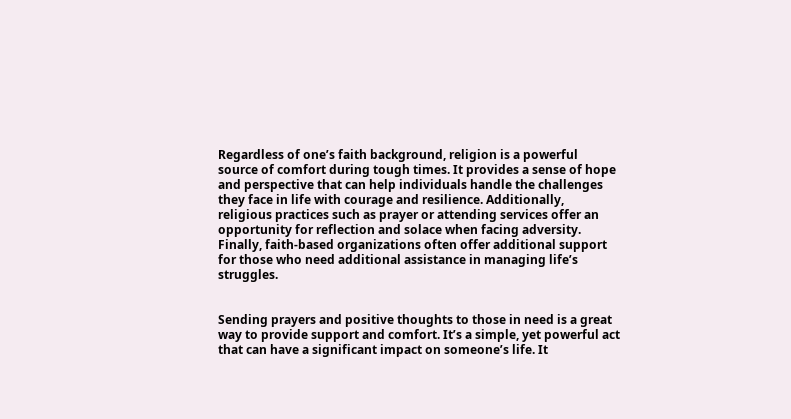Regardless of one’s faith background, religion is a powerful source of comfort during tough times. It provides a sense of hope and perspective that can help individuals handle the challenges they face in life with courage and resilience. Additionally, religious practices such as prayer or attending services offer an opportunity for reflection and solace when facing adversity. Finally, faith-based organizations often offer additional support for those who need additional assistance in managing life’s struggles.


Sending prayers and positive thoughts to those in need is a great way to provide support and comfort. It’s a simple, yet powerful act that can have a significant impact on someone’s life. It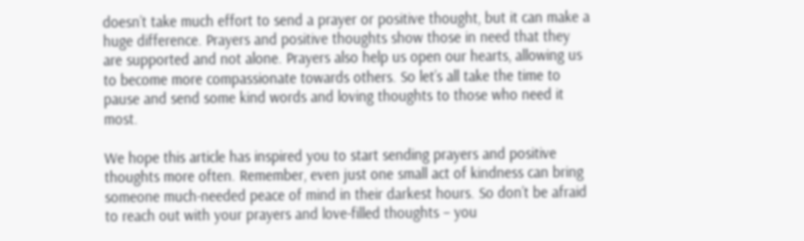doesn’t take much effort to send a prayer or positive thought, but it can make a huge difference. Prayers and positive thoughts show those in need that they are supported and not alone. Prayers also help us open our hearts, allowing us to become more compassionate towards others. So let’s all take the time to pause and send some kind words and loving thoughts to those who need it most.

We hope this article has inspired you to start sending prayers and positive thoughts more often. Remember, even just one small act of kindness can bring someone much-needed peace of mind in their darkest hours. So don’t be afraid to reach out with your prayers and love-filled thoughts – you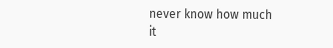never know how much it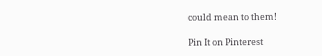could mean to them!

Pin It on Pinterest